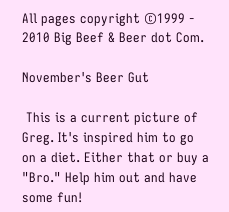All pages copyright ©1999 - 2010 Big Beef & Beer dot Com.

November's Beer Gut

 This is a current picture of Greg. It's inspired him to go on a diet. Either that or buy a "Bro." Help him out and have some fun!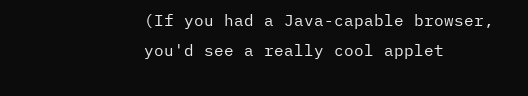(If you had a Java-capable browser, you'd see a really cool applet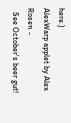here.)
AlexWarp applet by Alex Rosen -
  See October's beer gut!